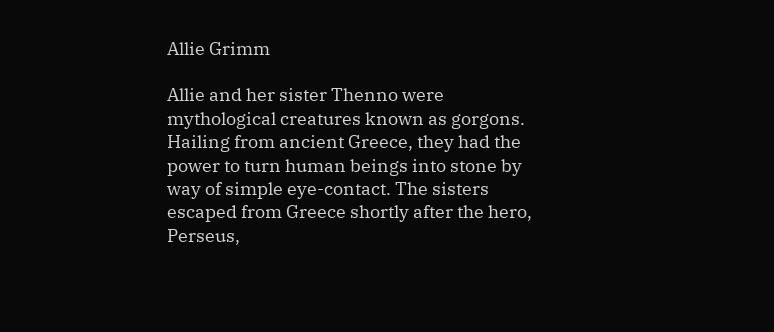Allie Grimm

Allie and her sister Thenno were mythological creatures known as gorgons. Hailing from ancient Greece, they had the power to turn human beings into stone by way of simple eye-contact. The sisters escaped from Greece shortly after the hero, Perseus,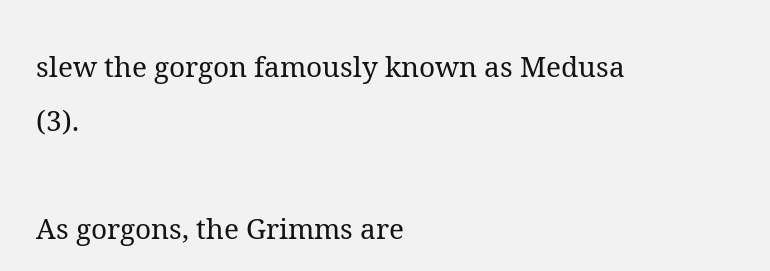slew the gorgon famously known as Medusa (3).

As gorgons, the Grimms are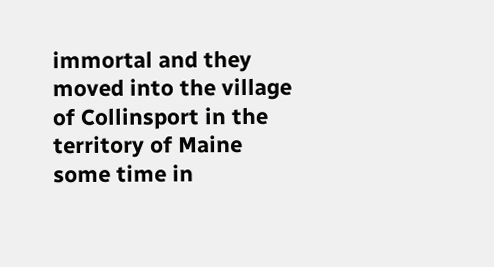immortal and they moved into the village of Collinsport in the territory of Maine some time in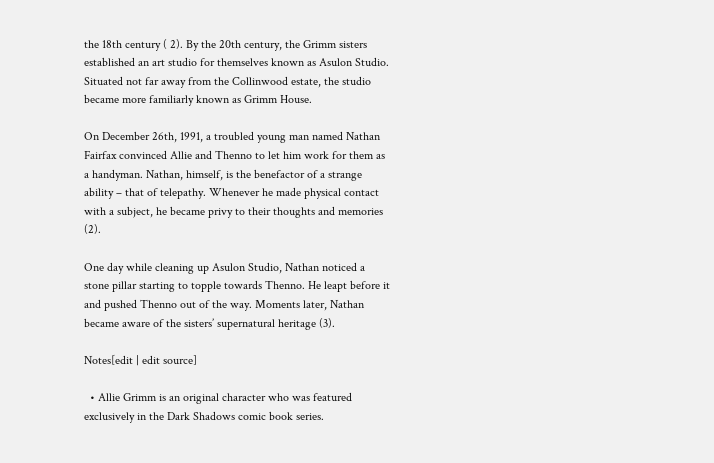the 18th century ( 2). By the 20th century, the Grimm sisters established an art studio for themselves known as Asulon Studio. Situated not far away from the Collinwood estate, the studio became more familiarly known as Grimm House.

On December 26th, 1991, a troubled young man named Nathan Fairfax convinced Allie and Thenno to let him work for them as a handyman. Nathan, himself, is the benefactor of a strange ability – that of telepathy. Whenever he made physical contact with a subject, he became privy to their thoughts and memories (2).

One day while cleaning up Asulon Studio, Nathan noticed a stone pillar starting to topple towards Thenno. He leapt before it and pushed Thenno out of the way. Moments later, Nathan became aware of the sisters’ supernatural heritage (3).

Notes[edit | edit source]

  • Allie Grimm is an original character who was featured exclusively in the Dark Shadows comic book series.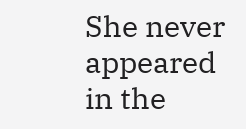She never appeared in the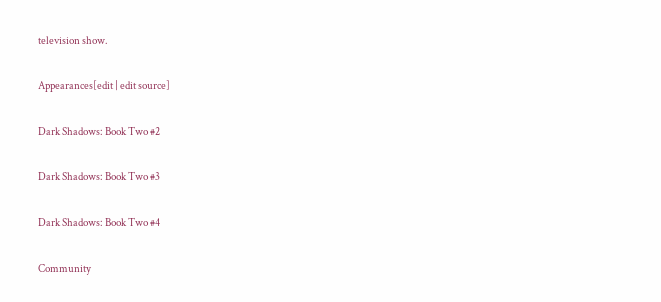television show.

Appearances[edit | edit source]

Dark Shadows: Book Two #2

Dark Shadows: Book Two #3

Dark Shadows: Book Two #4

Community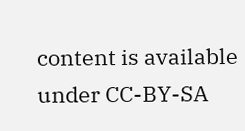content is available under CC-BY-SA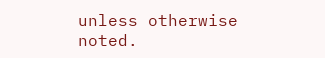unless otherwise noted.